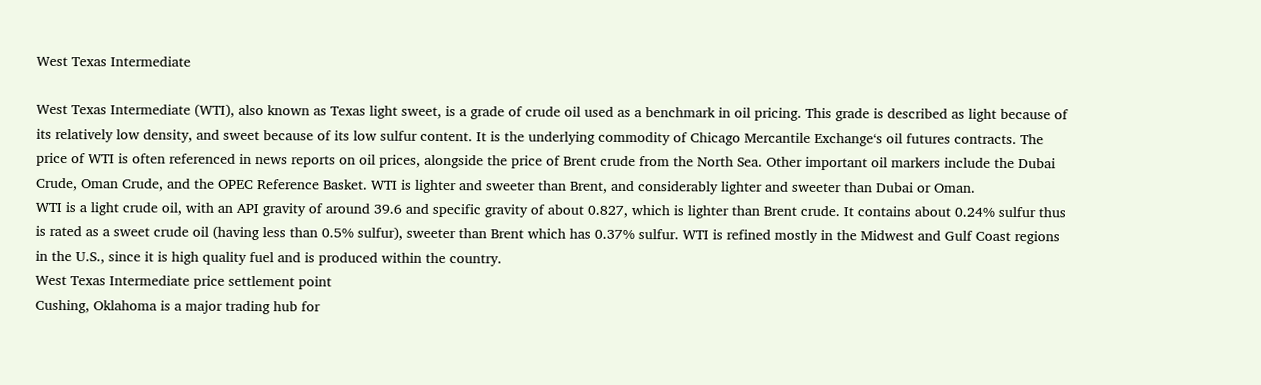West Texas Intermediate

West Texas Intermediate (WTI), also known as Texas light sweet, is a grade of crude oil used as a benchmark in oil pricing. This grade is described as light because of its relatively low density, and sweet because of its low sulfur content. It is the underlying commodity of Chicago Mercantile Exchange‘s oil futures contracts. The price of WTI is often referenced in news reports on oil prices, alongside the price of Brent crude from the North Sea. Other important oil markers include the Dubai Crude, Oman Crude, and the OPEC Reference Basket. WTI is lighter and sweeter than Brent, and considerably lighter and sweeter than Dubai or Oman.
WTI is a light crude oil, with an API gravity of around 39.6 and specific gravity of about 0.827, which is lighter than Brent crude. It contains about 0.24% sulfur thus is rated as a sweet crude oil (having less than 0.5% sulfur), sweeter than Brent which has 0.37% sulfur. WTI is refined mostly in the Midwest and Gulf Coast regions in the U.S., since it is high quality fuel and is produced within the country.
West Texas Intermediate price settlement point
Cushing, Oklahoma is a major trading hub for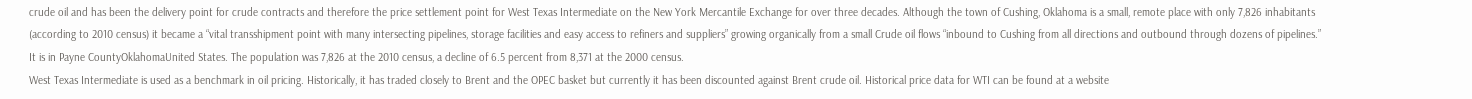crude oil and has been the delivery point for crude contracts and therefore the price settlement point for West Texas Intermediate on the New York Mercantile Exchange for over three decades. Although the town of Cushing, Oklahoma is a small, remote place with only 7,826 inhabitants (according to 2010 census) it became a “vital transshipment point with many intersecting pipelines, storage facilities and easy access to refiners and suppliers” growing organically from a small Crude oil flows “inbound to Cushing from all directions and outbound through dozens of pipelines.” It is in Payne CountyOklahomaUnited States. The population was 7,826 at the 2010 census, a decline of 6.5 percent from 8,371 at the 2000 census.
West Texas Intermediate is used as a benchmark in oil pricing. Historically, it has traded closely to Brent and the OPEC basket but currently it has been discounted against Brent crude oil. Historical price data for WTI can be found at a website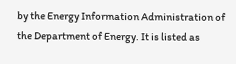by the Energy Information Administration of the Department of Energy. It is listed as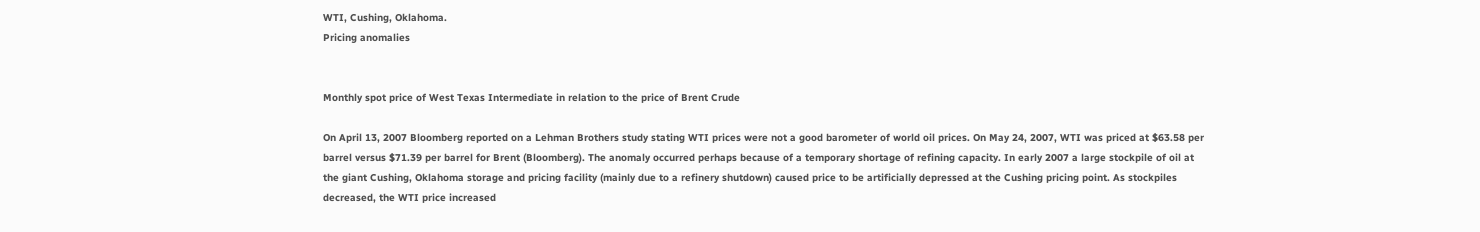WTI, Cushing, Oklahoma.
Pricing anomalies


Monthly spot price of West Texas Intermediate in relation to the price of Brent Crude

On April 13, 2007 Bloomberg reported on a Lehman Brothers study stating WTI prices were not a good barometer of world oil prices. On May 24, 2007, WTI was priced at $63.58 per barrel versus $71.39 per barrel for Brent (Bloomberg). The anomaly occurred perhaps because of a temporary shortage of refining capacity. In early 2007 a large stockpile of oil at the giant Cushing, Oklahoma storage and pricing facility (mainly due to a refinery shutdown) caused price to be artificially depressed at the Cushing pricing point. As stockpiles decreased, the WTI price increased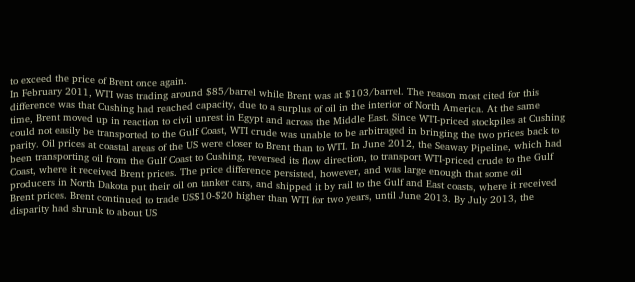to exceed the price of Brent once again.
In February 2011, WTI was trading around $85/barrel while Brent was at $103/barrel. The reason most cited for this difference was that Cushing had reached capacity, due to a surplus of oil in the interior of North America. At the same time, Brent moved up in reaction to civil unrest in Egypt and across the Middle East. Since WTI-priced stockpiles at Cushing could not easily be transported to the Gulf Coast, WTI crude was unable to be arbitraged in bringing the two prices back to parity. Oil prices at coastal areas of the US were closer to Brent than to WTI. In June 2012, the Seaway Pipeline, which had been transporting oil from the Gulf Coast to Cushing, reversed its flow direction, to transport WTI-priced crude to the Gulf Coast, where it received Brent prices. The price difference persisted, however, and was large enough that some oil producers in North Dakota put their oil on tanker cars, and shipped it by rail to the Gulf and East coasts, where it received Brent prices. Brent continued to trade US$10-$20 higher than WTI for two years, until June 2013. By July 2013, the disparity had shrunk to about US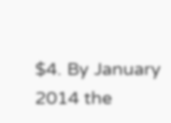$4. By January 2014 the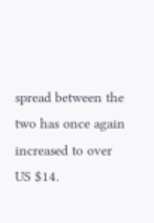spread between the two has once again increased to over US $14.